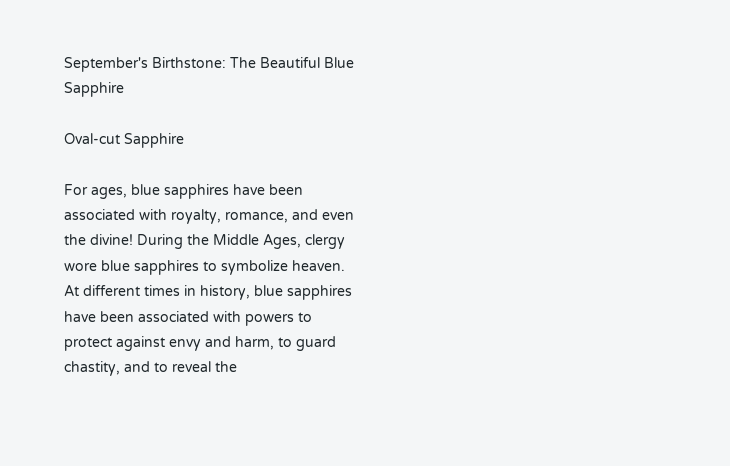September's Birthstone: The Beautiful Blue Sapphire

Oval-cut Sapphire

For ages, blue sapphires have been associated with royalty, romance, and even the divine! During the Middle Ages, clergy wore blue sapphires to symbolize heaven. At different times in history, blue sapphires have been associated with powers to protect against envy and harm, to guard chastity, and to reveal the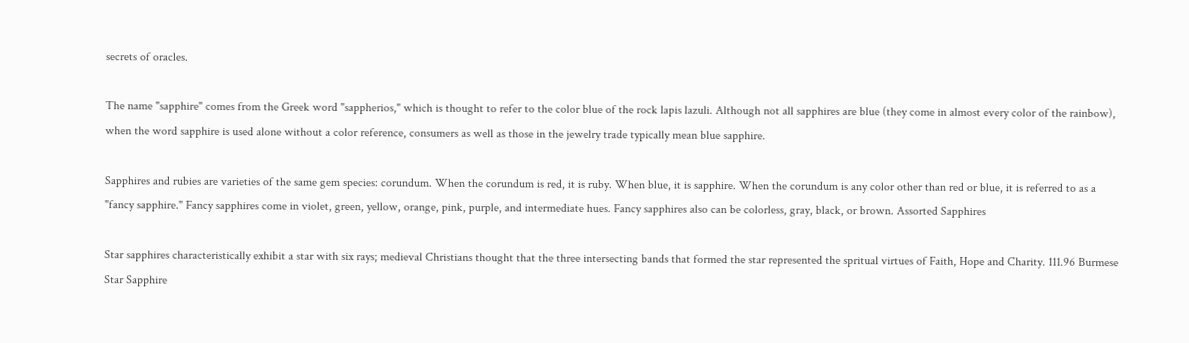secrets of oracles.

The name "sapphire" comes from the Greek word "sappherios," which is thought to refer to the color blue of the rock lapis lazuli. Although not all sapphires are blue (they come in almost every color of the rainbow), when the word sapphire is used alone without a color reference, consumers as well as those in the jewelry trade typically mean blue sapphire.

Sapphires and rubies are varieties of the same gem species: corundum. When the corundum is red, it is ruby. When blue, it is sapphire. When the corundum is any color other than red or blue, it is referred to as a "fancy sapphire." Fancy sapphires come in violet, green, yellow, orange, pink, purple, and intermediate hues. Fancy sapphires also can be colorless, gray, black, or brown. Assorted Sapphires

Star sapphires characteristically exhibit a star with six rays; medieval Christians thought that the three intersecting bands that formed the star represented the spritual virtues of Faith, Hope and Charity. 111.96 Burmese Star Sapphire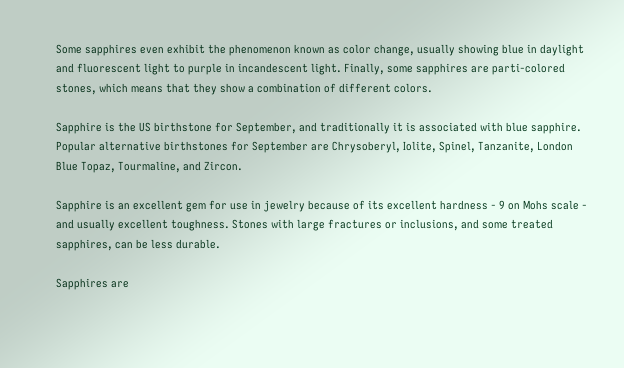Some sapphires even exhibit the phenomenon known as color change, usually showing blue in daylight and fluorescent light to purple in incandescent light. Finally, some sapphires are parti-colored stones, which means that they show a combination of different colors.

Sapphire is the US birthstone for September, and traditionally it is associated with blue sapphire. Popular alternative birthstones for September are Chrysoberyl, Iolite, Spinel, Tanzanite, London Blue Topaz, Tourmaline, and Zircon.

Sapphire is an excellent gem for use in jewelry because of its excellent hardness - 9 on Mohs scale - and usually excellent toughness. Stones with large fractures or inclusions, and some treated sapphires, can be less durable.

Sapphires are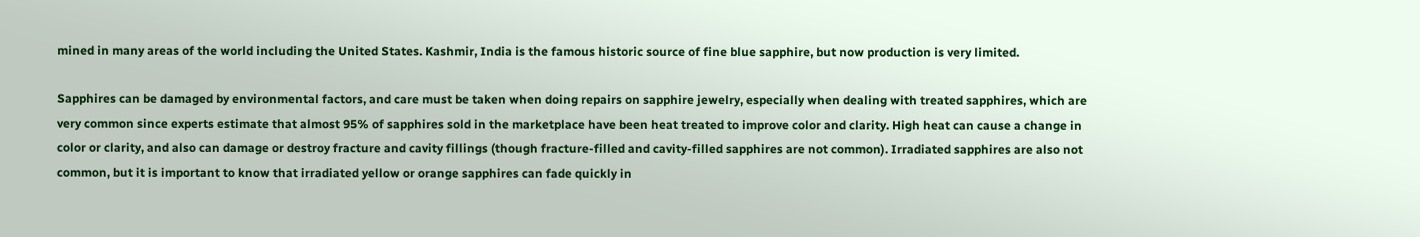mined in many areas of the world including the United States. Kashmir, India is the famous historic source of fine blue sapphire, but now production is very limited.

Sapphires can be damaged by environmental factors, and care must be taken when doing repairs on sapphire jewelry, especially when dealing with treated sapphires, which are very common since experts estimate that almost 95% of sapphires sold in the marketplace have been heat treated to improve color and clarity. High heat can cause a change in color or clarity, and also can damage or destroy fracture and cavity fillings (though fracture-filled and cavity-filled sapphires are not common). Irradiated sapphires are also not common, but it is important to know that irradiated yellow or orange sapphires can fade quickly in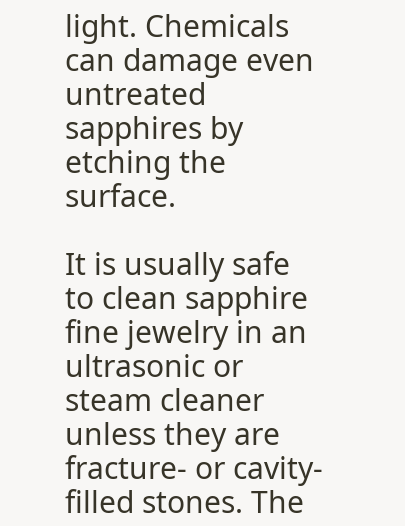light. Chemicals can damage even untreated sapphires by etching the surface.

It is usually safe to clean sapphire fine jewelry in an ultrasonic or steam cleaner unless they are fracture- or cavity-filled stones. The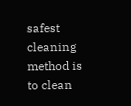safest cleaning method is to clean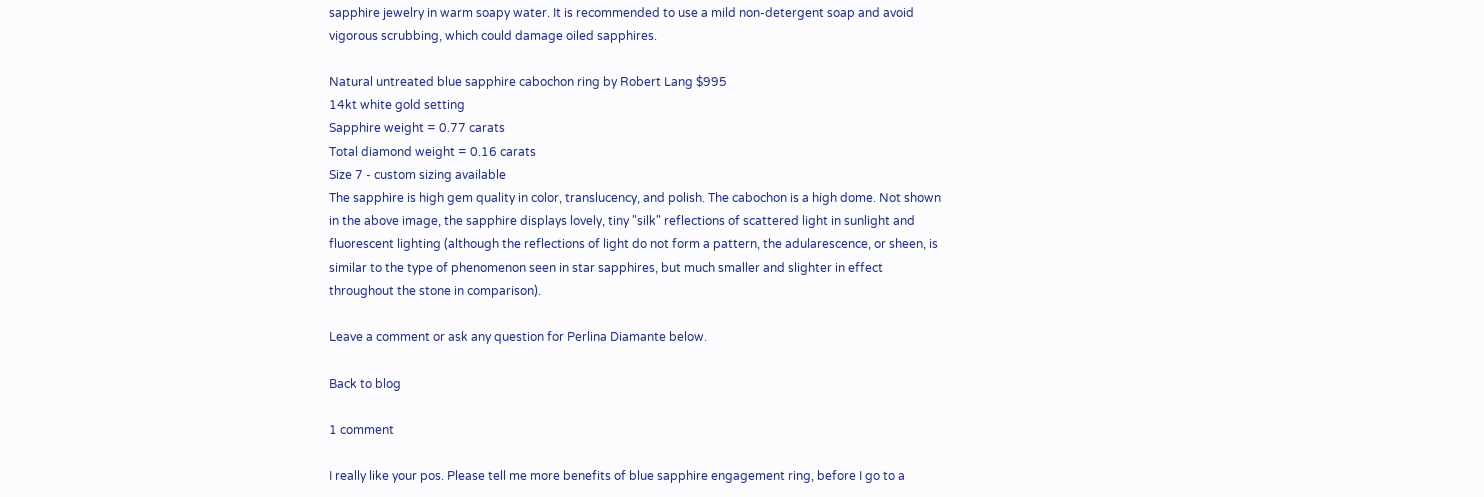sapphire jewelry in warm soapy water. It is recommended to use a mild non-detergent soap and avoid vigorous scrubbing, which could damage oiled sapphires.

Natural untreated blue sapphire cabochon ring by Robert Lang $995
14kt white gold setting
Sapphire weight = 0.77 carats
Total diamond weight = 0.16 carats
Size 7 - custom sizing available
The sapphire is high gem quality in color, translucency, and polish. The cabochon is a high dome. Not shown in the above image, the sapphire displays lovely, tiny "silk" reflections of scattered light in sunlight and fluorescent lighting (although the reflections of light do not form a pattern, the adularescence, or sheen, is similar to the type of phenomenon seen in star sapphires, but much smaller and slighter in effect throughout the stone in comparison).

Leave a comment or ask any question for Perlina Diamante below.

Back to blog

1 comment

I really like your pos. Please tell me more benefits of blue sapphire engagement ring, before I go to a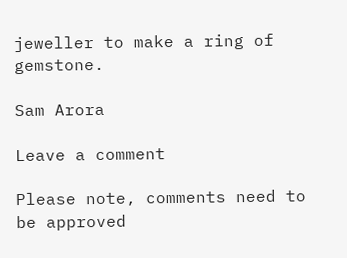jeweller to make a ring of gemstone.

Sam Arora

Leave a comment

Please note, comments need to be approved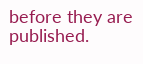before they are published.